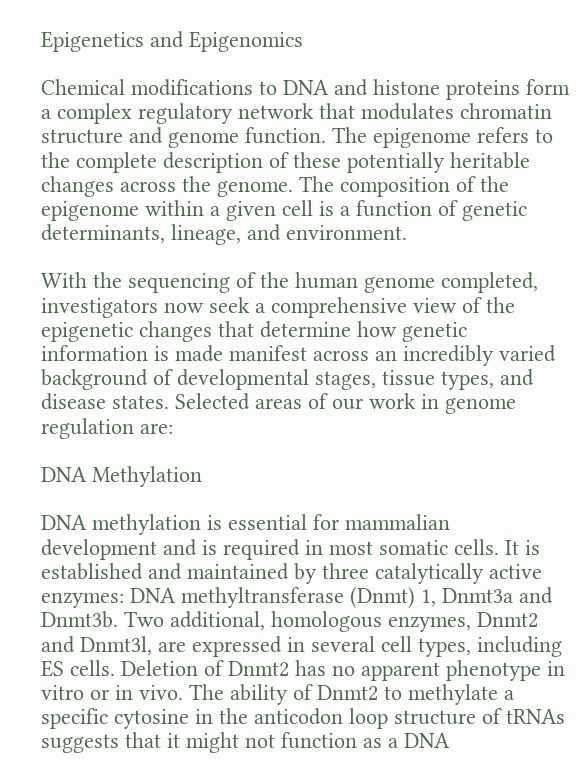Epigenetics and Epigenomics

Chemical modifications to DNA and histone proteins form a complex regulatory network that modulates chromatin structure and genome function. The epigenome refers to the complete description of these potentially heritable changes across the genome. The composition of the epigenome within a given cell is a function of genetic determinants, lineage, and environment.

With the sequencing of the human genome completed, investigators now seek a comprehensive view of the epigenetic changes that determine how genetic information is made manifest across an incredibly varied background of developmental stages, tissue types, and disease states. Selected areas of our work in genome regulation are:

DNA Methylation

DNA methylation is essential for mammalian development and is required in most somatic cells. It is established and maintained by three catalytically active enzymes: DNA methyltransferase (Dnmt) 1, Dnmt3a and Dnmt3b. Two additional, homologous enzymes, Dnmt2 and Dnmt3l, are expressed in several cell types, including ES cells. Deletion of Dnmt2 has no apparent phenotype in vitro or in vivo. The ability of Dnmt2 to methylate a specific cytosine in the anticodon loop structure of tRNAs suggests that it might not function as a DNA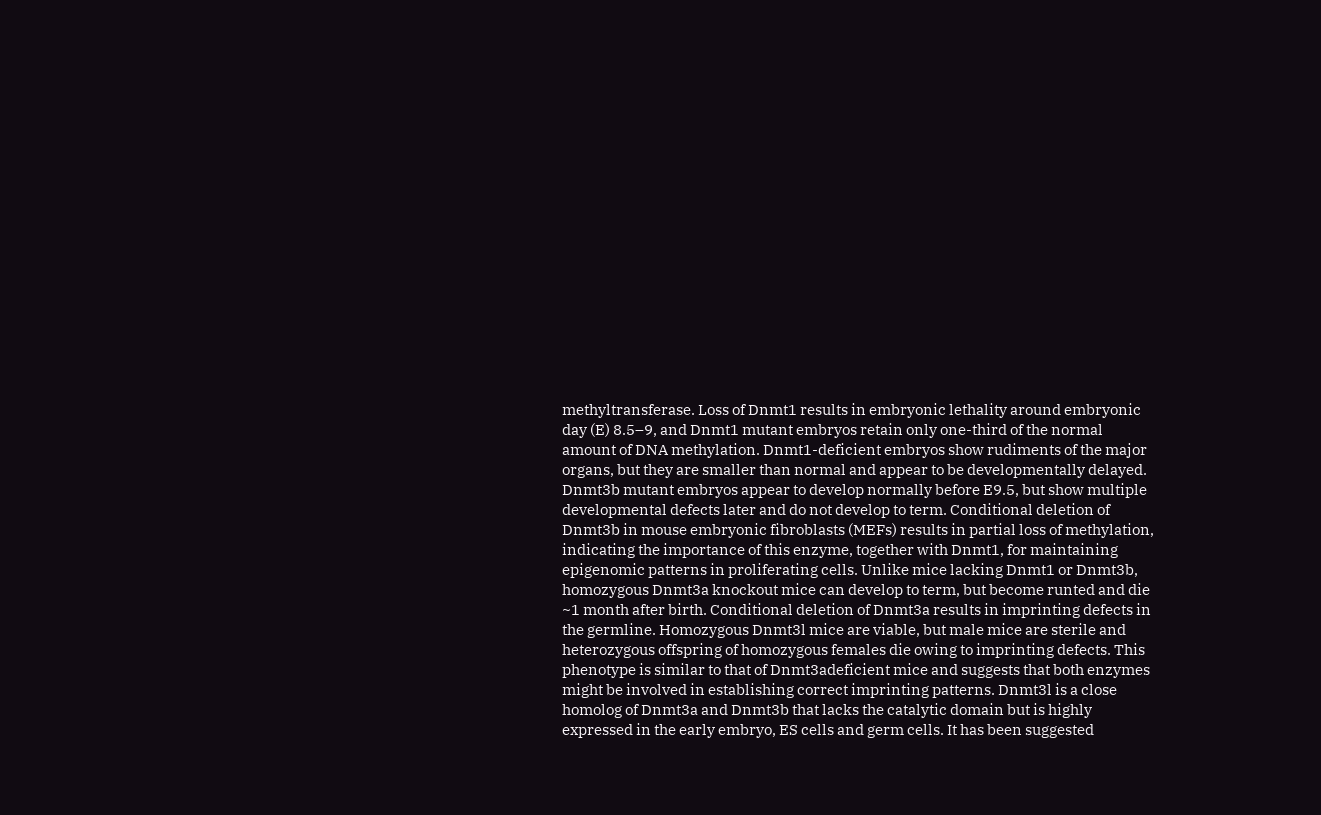methyltransferase. Loss of Dnmt1 results in embryonic lethality around embryonic day (E) 8.5–9, and Dnmt1 mutant embryos retain only one-third of the normal amount of DNA methylation. Dnmt1-deficient embryos show rudiments of the major organs, but they are smaller than normal and appear to be developmentally delayed. Dnmt3b mutant embryos appear to develop normally before E9.5, but show multiple developmental defects later and do not develop to term. Conditional deletion of Dnmt3b in mouse embryonic fibroblasts (MEFs) results in partial loss of methylation, indicating the importance of this enzyme, together with Dnmt1, for maintaining epigenomic patterns in proliferating cells. Unlike mice lacking Dnmt1 or Dnmt3b, homozygous Dnmt3a knockout mice can develop to term, but become runted and die ~1 month after birth. Conditional deletion of Dnmt3a results in imprinting defects in the germline. Homozygous Dnmt3l mice are viable, but male mice are sterile and heterozygous offspring of homozygous females die owing to imprinting defects. This phenotype is similar to that of Dnmt3adeficient mice and suggests that both enzymes might be involved in establishing correct imprinting patterns. Dnmt3l is a close homolog of Dnmt3a and Dnmt3b that lacks the catalytic domain but is highly expressed in the early embryo, ES cells and germ cells. It has been suggested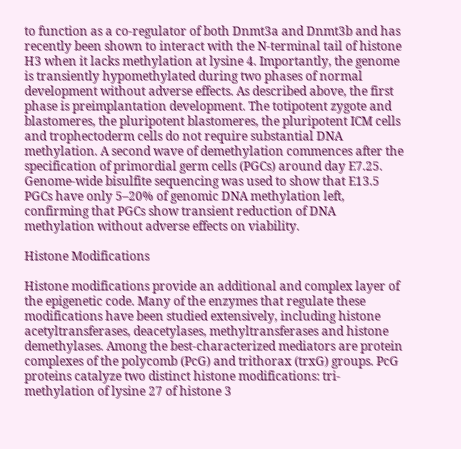to function as a co-regulator of both Dnmt3a and Dnmt3b and has recently been shown to interact with the N-terminal tail of histone H3 when it lacks methylation at lysine 4. Importantly, the genome is transiently hypomethylated during two phases of normal development without adverse effects. As described above, the first phase is preimplantation development. The totipotent zygote and blastomeres, the pluripotent blastomeres, the pluripotent ICM cells and trophectoderm cells do not require substantial DNA methylation. A second wave of demethylation commences after the specification of primordial germ cells (PGCs) around day E7.25. Genome-wide bisulfite sequencing was used to show that E13.5 PGCs have only 5–20% of genomic DNA methylation left, confirming that PGCs show transient reduction of DNA methylation without adverse effects on viability.

Histone Modifications

Histone modifications provide an additional and complex layer of the epigenetic code. Many of the enzymes that regulate these modifications have been studied extensively, including histone acetyltransferases, deacetylases, methyltransferases and histone demethylases. Among the best-characterized mediators are protein complexes of the polycomb (PcG) and trithorax (trxG) groups. PcG proteins catalyze two distinct histone modifications: tri-methylation of lysine 27 of histone 3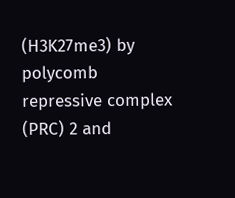(H3K27me3) by polycomb repressive complex (PRC) 2 and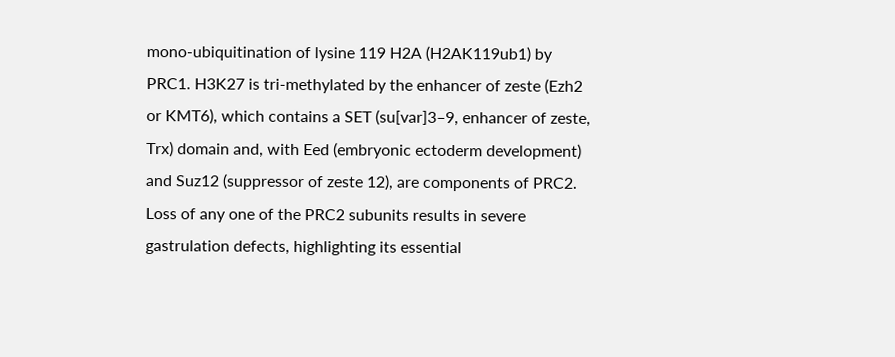mono-ubiquitination of lysine 119 H2A (H2AK119ub1) by PRC1. H3K27 is tri-methylated by the enhancer of zeste (Ezh2 or KMT6), which contains a SET (su[var]3–9, enhancer of zeste, Trx) domain and, with Eed (embryonic ectoderm development) and Suz12 (suppressor of zeste 12), are components of PRC2. Loss of any one of the PRC2 subunits results in severe gastrulation defects, highlighting its essential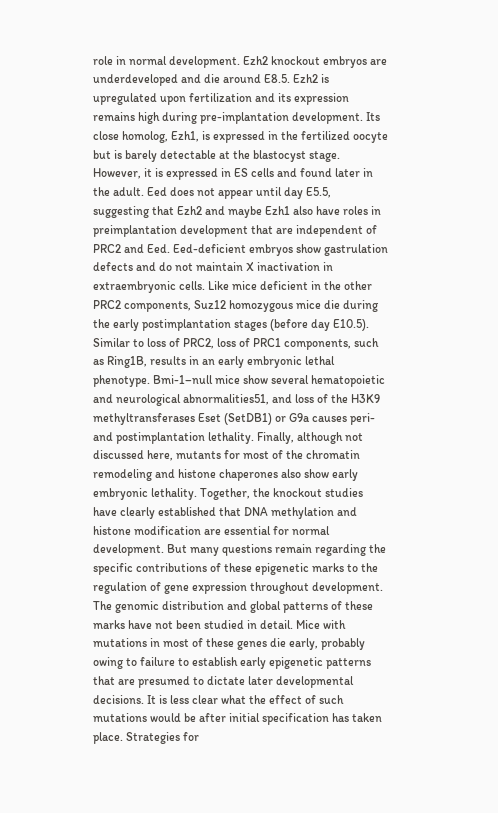role in normal development. Ezh2 knockout embryos are underdeveloped and die around E8.5. Ezh2 is upregulated upon fertilization and its expression remains high during pre-implantation development. Its close homolog, Ezh1, is expressed in the fertilized oocyte but is barely detectable at the blastocyst stage. However, it is expressed in ES cells and found later in the adult. Eed does not appear until day E5.5, suggesting that Ezh2 and maybe Ezh1 also have roles in preimplantation development that are independent of PRC2 and Eed. Eed-deficient embryos show gastrulation defects and do not maintain X inactivation in extraembryonic cells. Like mice deficient in the other PRC2 components, Suz12 homozygous mice die during the early postimplantation stages (before day E10.5). Similar to loss of PRC2, loss of PRC1 components, such as Ring1B, results in an early embryonic lethal phenotype. Bmi-1–null mice show several hematopoietic and neurological abnormalities51, and loss of the H3K9 methyltransferases Eset (SetDB1) or G9a causes peri- and postimplantation lethality. Finally, although not discussed here, mutants for most of the chromatin remodeling and histone chaperones also show early embryonic lethality. Together, the knockout studies have clearly established that DNA methylation and histone modification are essential for normal development. But many questions remain regarding the specific contributions of these epigenetic marks to the regulation of gene expression throughout development. The genomic distribution and global patterns of these marks have not been studied in detail. Mice with mutations in most of these genes die early, probably owing to failure to establish early epigenetic patterns that are presumed to dictate later developmental decisions. It is less clear what the effect of such mutations would be after initial specification has taken place. Strategies for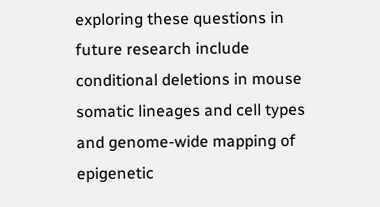exploring these questions in future research include conditional deletions in mouse somatic lineages and cell types and genome-wide mapping of epigenetic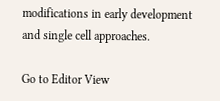modifications in early development and single cell approaches.

Go to Editor View